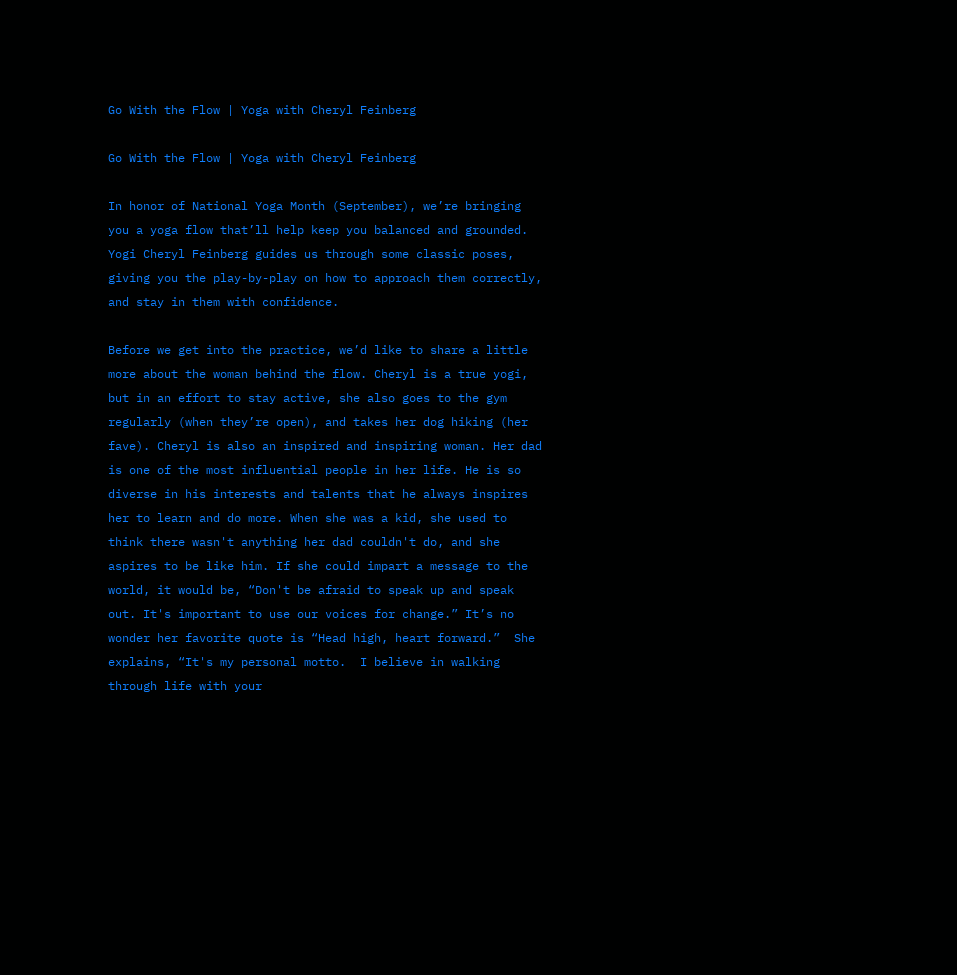Go With the Flow | Yoga with Cheryl Feinberg

Go With the Flow | Yoga with Cheryl Feinberg

In honor of National Yoga Month (September), we’re bringing you a yoga flow that’ll help keep you balanced and grounded. Yogi Cheryl Feinberg guides us through some classic poses, giving you the play-by-play on how to approach them correctly, and stay in them with confidence.

Before we get into the practice, we’d like to share a little more about the woman behind the flow. Cheryl is a true yogi, but in an effort to stay active, she also goes to the gym regularly (when they’re open), and takes her dog hiking (her fave). Cheryl is also an inspired and inspiring woman. Her dad is one of the most influential people in her life. He is so diverse in his interests and talents that he always inspires her to learn and do more. When she was a kid, she used to think there wasn't anything her dad couldn't do, and she aspires to be like him. If she could impart a message to the world, it would be, “Don't be afraid to speak up and speak out. It's important to use our voices for change.” It’s no wonder her favorite quote is “Head high, heart forward.”  She explains, “It's my personal motto.  I believe in walking through life with your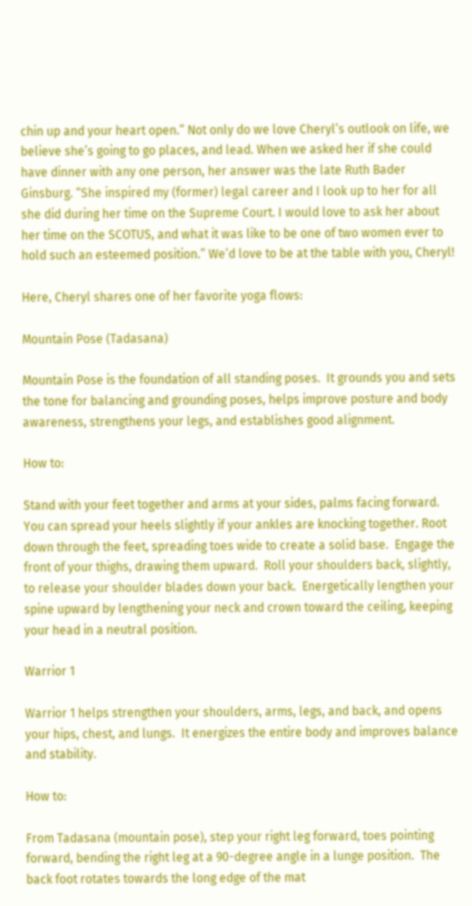chin up and your heart open.” Not only do we love Cheryl’s outlook on life, we believe she’s going to go places, and lead. When we asked her if she could have dinner with any one person, her answer was the late Ruth Bader Ginsburg. “She inspired my (former) legal career and I look up to her for all she did during her time on the Supreme Court. I would love to ask her about her time on the SCOTUS, and what it was like to be one of two women ever to hold such an esteemed position.” We’d love to be at the table with you, Cheryl!

Here, Cheryl shares one of her favorite yoga flows:

Mountain Pose (Tadasana)

Mountain Pose is the foundation of all standing poses.  It grounds you and sets the tone for balancing and grounding poses, helps improve posture and body awareness, strengthens your legs, and establishes good alignment.

How to:

Stand with your feet together and arms at your sides, palms facing forward. You can spread your heels slightly if your ankles are knocking together. Root down through the feet, spreading toes wide to create a solid base.  Engage the front of your thighs, drawing them upward.  Roll your shoulders back, slightly, to release your shoulder blades down your back.  Energetically lengthen your spine upward by lengthening your neck and crown toward the ceiling, keeping your head in a neutral position.

Warrior 1

Warrior 1 helps strengthen your shoulders, arms, legs, and back, and opens your hips, chest, and lungs.  It energizes the entire body and improves balance and stability.

How to:

From Tadasana (mountain pose), step your right leg forward, toes pointing forward, bending the right leg at a 90-degree angle in a lunge position.  The back foot rotates towards the long edge of the mat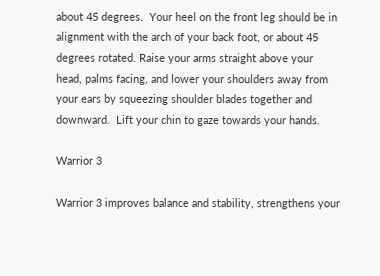about 45 degrees.  Your heel on the front leg should be in alignment with the arch of your back foot, or about 45 degrees rotated. Raise your arms straight above your head, palms facing, and lower your shoulders away from your ears by squeezing shoulder blades together and downward.  Lift your chin to gaze towards your hands.

Warrior 3

Warrior 3 improves balance and stability, strengthens your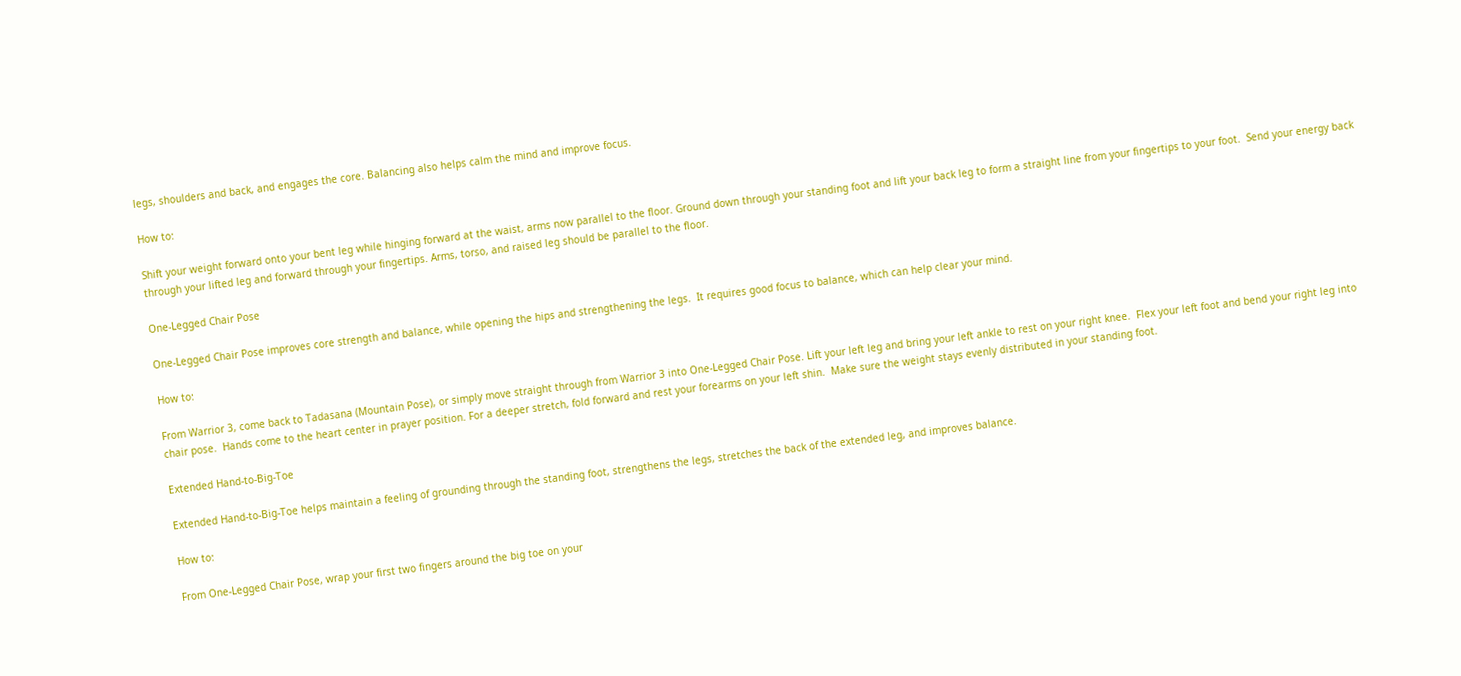legs, shoulders and back, and engages the core. Balancing also helps calm the mind and improve focus.

How to:

Shift your weight forward onto your bent leg while hinging forward at the waist, arms now parallel to the floor. Ground down through your standing foot and lift your back leg to form a straight line from your fingertips to your foot.  Send your energy back through your lifted leg and forward through your fingertips. Arms, torso, and raised leg should be parallel to the floor.

One-Legged Chair Pose

One-Legged Chair Pose improves core strength and balance, while opening the hips and strengthening the legs.  It requires good focus to balance, which can help clear your mind.

How to:

From Warrior 3, come back to Tadasana (Mountain Pose), or simply move straight through from Warrior 3 into One-Legged Chair Pose. Lift your left leg and bring your left ankle to rest on your right knee.  Flex your left foot and bend your right leg into chair pose.  Hands come to the heart center in prayer position. For a deeper stretch, fold forward and rest your forearms on your left shin.  Make sure the weight stays evenly distributed in your standing foot.

Extended Hand-to-Big-Toe

Extended Hand-to-Big-Toe helps maintain a feeling of grounding through the standing foot, strengthens the legs, stretches the back of the extended leg, and improves balance.

How to:

From One-Legged Chair Pose, wrap your first two fingers around the big toe on your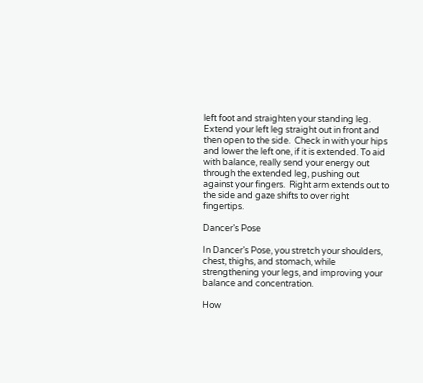left foot and straighten your standing leg.  Extend your left leg straight out in front and then open to the side.  Check in with your hips and lower the left one, if it is extended. To aid with balance, really send your energy out through the extended leg, pushing out against your fingers.  Right arm extends out to the side and gaze shifts to over right fingertips.

Dancer’s Pose

In Dancer’s Pose, you stretch your shoulders, chest, thighs, and stomach, while strengthening your legs, and improving your balance and concentration.

How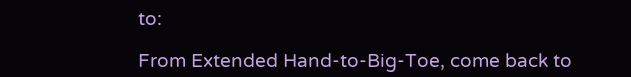to:

From Extended Hand-to-Big-Toe, come back to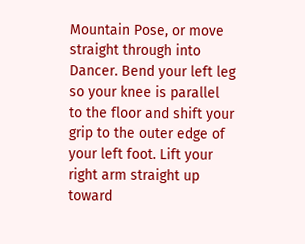Mountain Pose, or move straight through into Dancer. Bend your left leg so your knee is parallel to the floor and shift your grip to the outer edge of your left foot. Lift your right arm straight up toward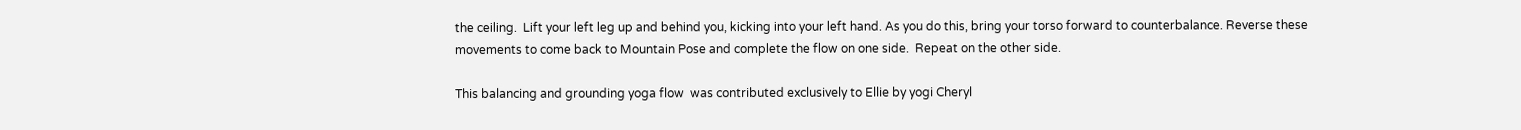the ceiling.  Lift your left leg up and behind you, kicking into your left hand. As you do this, bring your torso forward to counterbalance. Reverse these movements to come back to Mountain Pose and complete the flow on one side.  Repeat on the other side.

This balancing and grounding yoga flow  was contributed exclusively to Ellie by yogi Cheryl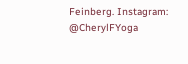Feinberg. Instagram: @CherylFYoga